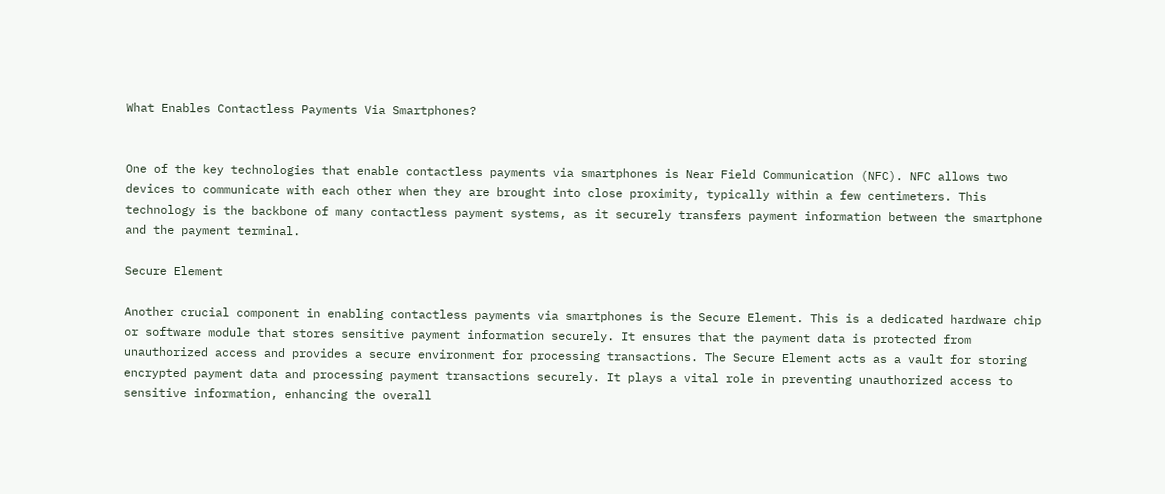What Enables Contactless Payments Via Smartphones?


One of the key technologies that enable contactless payments via smartphones is Near Field Communication (NFC). NFC allows two devices to communicate with each other when they are brought into close proximity, typically within a few centimeters. This technology is the backbone of many contactless payment systems, as it securely transfers payment information between the smartphone and the payment terminal.

Secure Element

Another crucial component in enabling contactless payments via smartphones is the Secure Element. This is a dedicated hardware chip or software module that stores sensitive payment information securely. It ensures that the payment data is protected from unauthorized access and provides a secure environment for processing transactions. The Secure Element acts as a vault for storing encrypted payment data and processing payment transactions securely. It plays a vital role in preventing unauthorized access to sensitive information, enhancing the overall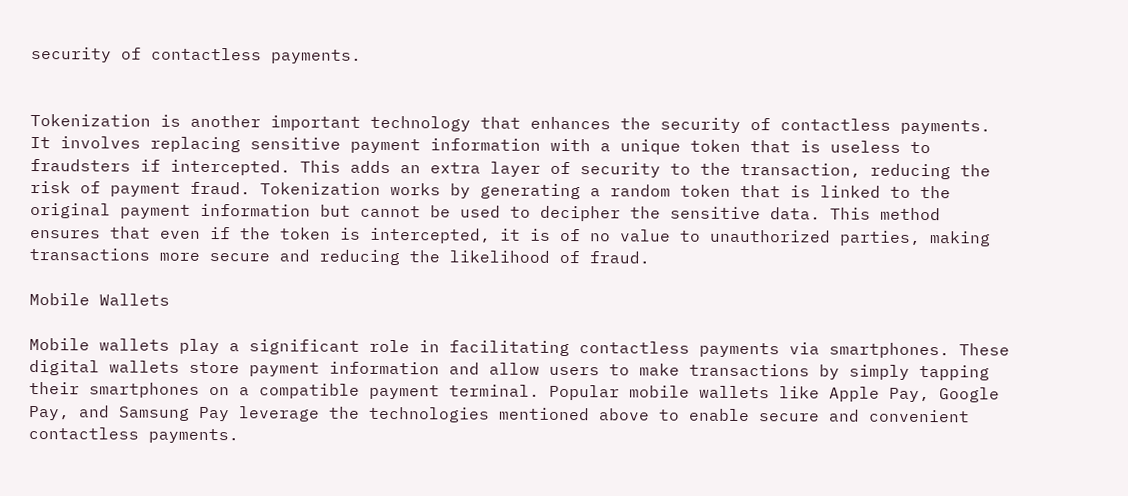security of contactless payments.


Tokenization is another important technology that enhances the security of contactless payments. It involves replacing sensitive payment information with a unique token that is useless to fraudsters if intercepted. This adds an extra layer of security to the transaction, reducing the risk of payment fraud. Tokenization works by generating a random token that is linked to the original payment information but cannot be used to decipher the sensitive data. This method ensures that even if the token is intercepted, it is of no value to unauthorized parties, making transactions more secure and reducing the likelihood of fraud.

Mobile Wallets

Mobile wallets play a significant role in facilitating contactless payments via smartphones. These digital wallets store payment information and allow users to make transactions by simply tapping their smartphones on a compatible payment terminal. Popular mobile wallets like Apple Pay, Google Pay, and Samsung Pay leverage the technologies mentioned above to enable secure and convenient contactless payments.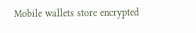Mobile wallets store encrypted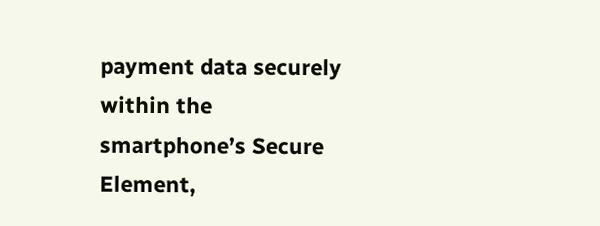payment data securely within the smartphone’s Secure Element,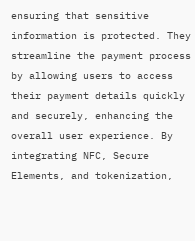ensuring that sensitive information is protected. They streamline the payment process by allowing users to access their payment details quickly and securely, enhancing the overall user experience. By integrating NFC, Secure Elements, and tokenization,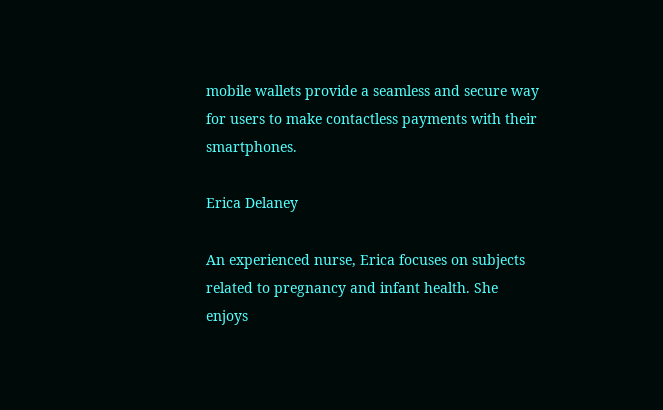mobile wallets provide a seamless and secure way for users to make contactless payments with their smartphones.

Erica Delaney

An experienced nurse, Erica focuses on subjects related to pregnancy and infant health. She enjoys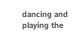dancing and playing the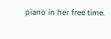piano in her free time.